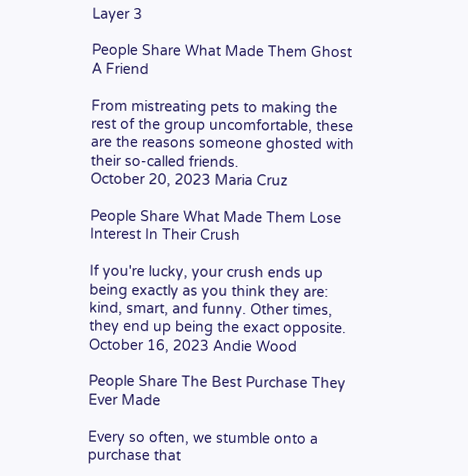Layer 3

People Share What Made Them Ghost A Friend

From mistreating pets to making the rest of the group uncomfortable, these are the reasons someone ghosted with their so-called friends.
October 20, 2023 Maria Cruz

People Share What Made Them Lose Interest In Their Crush

If you're lucky, your crush ends up being exactly as you think they are: kind, smart, and funny. Other times, they end up being the exact opposite.
October 16, 2023 Andie Wood

People Share The Best Purchase They Ever Made

Every so often, we stumble onto a purchase that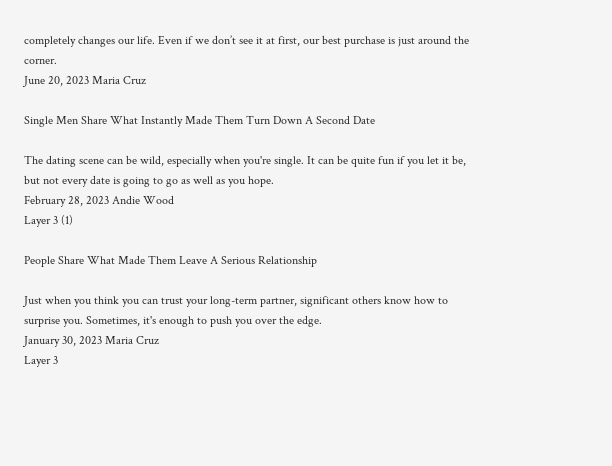completely changes our life. Even if we don’t see it at first, our best purchase is just around the corner.
June 20, 2023 Maria Cruz

Single Men Share What Instantly Made Them Turn Down A Second Date

The dating scene can be wild, especially when you're single. It can be quite fun if you let it be, but not every date is going to go as well as you hope.
February 28, 2023 Andie Wood
Layer 3 (1)

People Share What Made Them Leave A Serious Relationship

Just when you think you can trust your long-term partner, significant others know how to surprise you. Sometimes, it's enough to push you over the edge.
January 30, 2023 Maria Cruz
Layer 3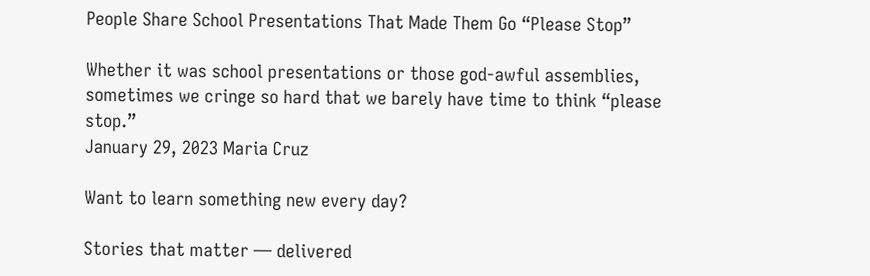People Share School Presentations That Made Them Go “Please Stop”

Whether it was school presentations or those god-awful assemblies, sometimes we cringe so hard that we barely have time to think “please stop.”
January 29, 2023 Maria Cruz

Want to learn something new every day?

Stories that matter — delivered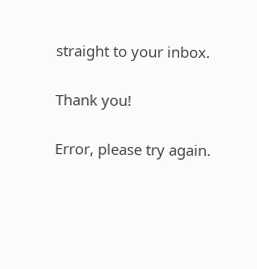straight to your inbox.

Thank you!

Error, please try again.